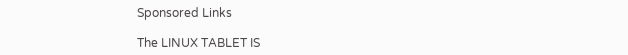Sponsored Links

The LINUX TABLET IS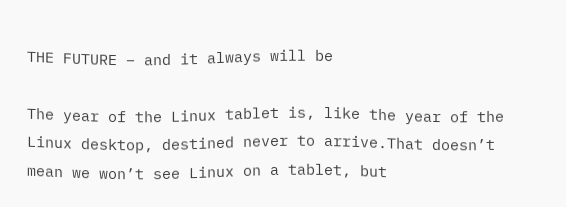THE FUTURE – and it always will be

The year of the Linux tablet is, like the year of the Linux desktop, destined never to arrive.That doesn’t mean we won’t see Linux on a tablet, but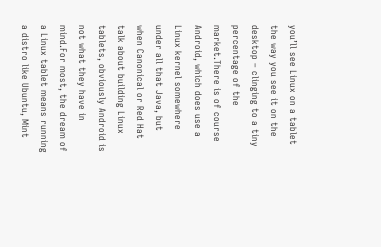you’ll see Linux on a tablet the way you see it on the desktop – clinging to a tiny percentage of the market.There is of course Android, which does use a Linux kernel somewhere under all that Java, but when Canonical or Red Hat talk about building Linux tablets, obviously Android is not what they have in mind.For most, the dream of a Linux tablet means running a distro like Ubuntu, Mint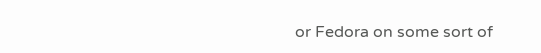or Fedora on some sort of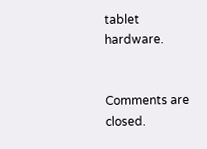tablet hardware.


Comments are closed.